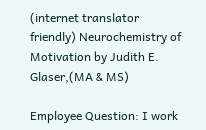(internet translator friendly) Neurochemistry of Motivation by Judith E. Glaser,(MA & MS)

Employee Question: I work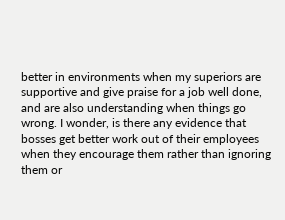better in environments when my superiors are supportive and give praise for a job well done, and are also understanding when things go wrong. I wonder, is there any evidence that bosses get better work out of their employees when they encourage them rather than ignoring them or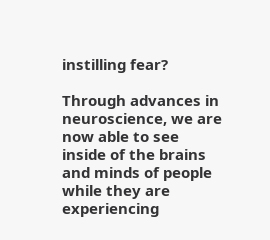instilling fear?

Through advances in neuroscience, we are now able to see inside of the brains and minds of people while they are experiencing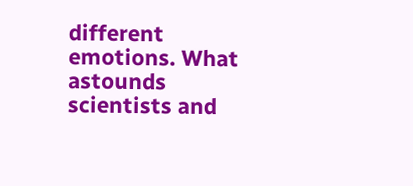different emotions. What astounds scientists and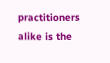practitioners alike is the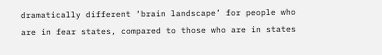dramatically different ‘brain landscape’ for people who are in fear states, compared to those who are in states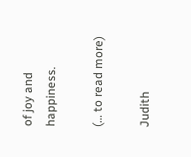of joy and happiness.

(… to read more)

Judith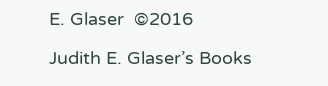E. Glaser  ©2016

Judith E. Glaser’s Books